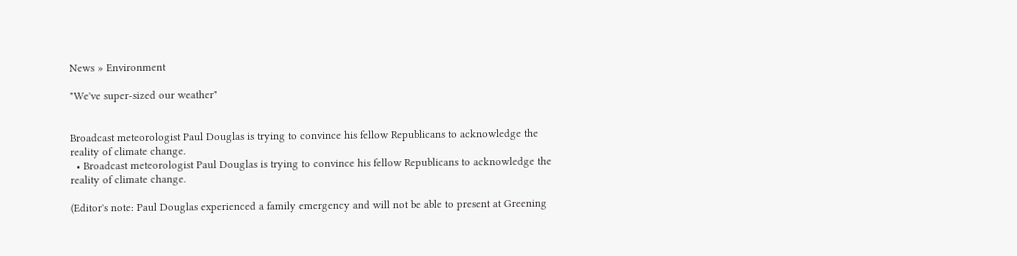News » Environment

"We've super-sized our weather"


Broadcast meteorologist Paul Douglas is trying to convince his fellow Republicans to acknowledge the reality of climate change.
  • Broadcast meteorologist Paul Douglas is trying to convince his fellow Republicans to acknowledge the reality of climate change.

(Editor's note: Paul Douglas experienced a family emergency and will not be able to present at Greening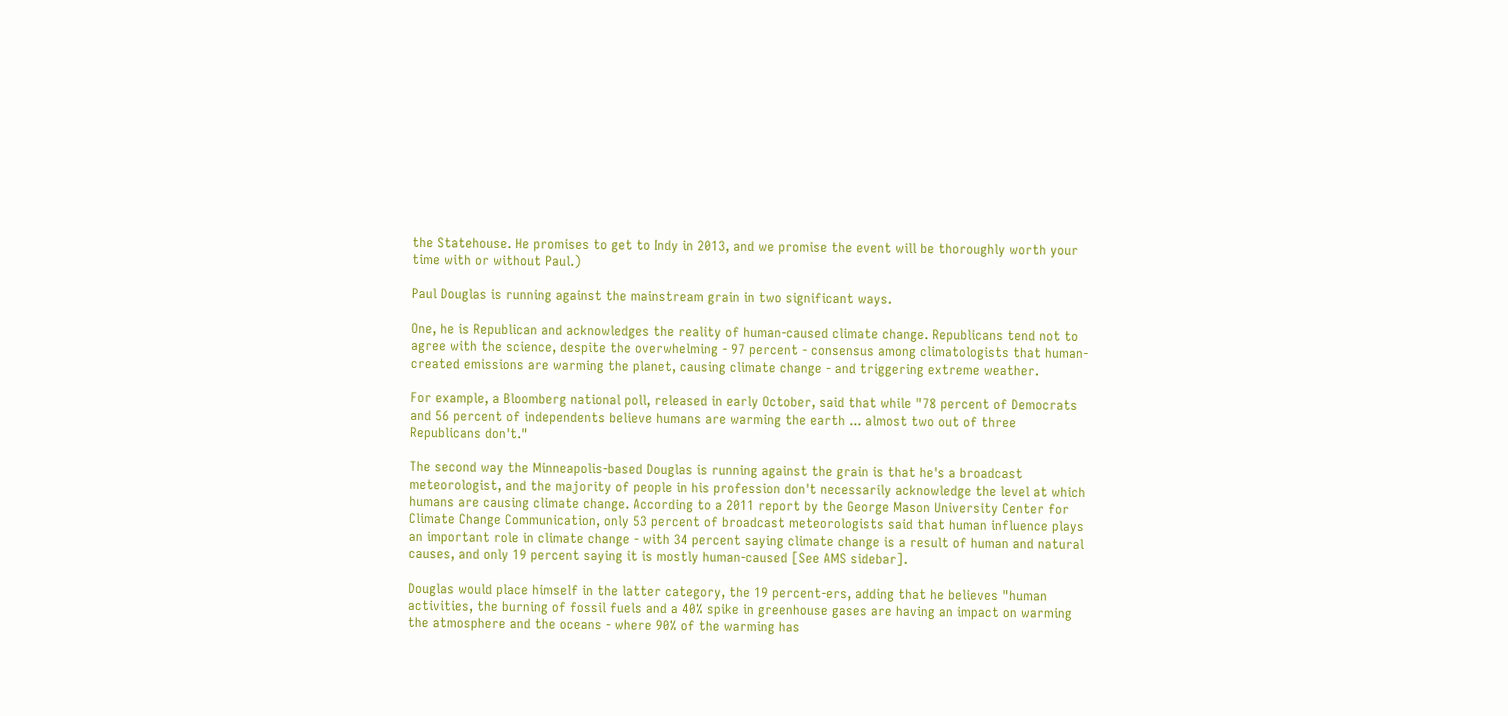the Statehouse. He promises to get to Indy in 2013, and we promise the event will be thoroughly worth your time with or without Paul.)

Paul Douglas is running against the mainstream grain in two significant ways.

One, he is Republican and acknowledges the reality of human-caused climate change. Republicans tend not to agree with the science, despite the overwhelming - 97 percent - consensus among climatologists that human-created emissions are warming the planet, causing climate change - and triggering extreme weather.

For example, a Bloomberg national poll, released in early October, said that while "78 percent of Democrats and 56 percent of independents believe humans are warming the earth ... almost two out of three Republicans don't."

The second way the Minneapolis-based Douglas is running against the grain is that he's a broadcast meteorologist, and the majority of people in his profession don't necessarily acknowledge the level at which humans are causing climate change. According to a 2011 report by the George Mason University Center for Climate Change Communication, only 53 percent of broadcast meteorologists said that human influence plays an important role in climate change - with 34 percent saying climate change is a result of human and natural causes, and only 19 percent saying it is mostly human-caused [See AMS sidebar].

Douglas would place himself in the latter category, the 19 percent-ers, adding that he believes "human activities, the burning of fossil fuels and a 40% spike in greenhouse gases are having an impact on warming the atmosphere and the oceans - where 90% of the warming has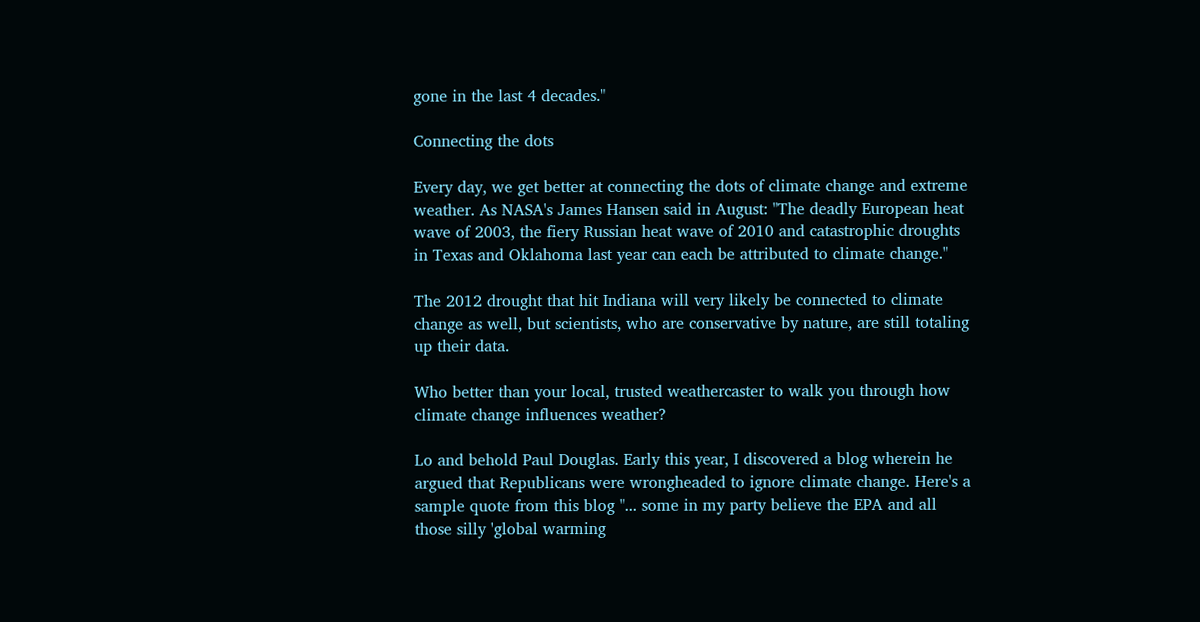gone in the last 4 decades."

Connecting the dots

Every day, we get better at connecting the dots of climate change and extreme weather. As NASA's James Hansen said in August: "The deadly European heat wave of 2003, the fiery Russian heat wave of 2010 and catastrophic droughts in Texas and Oklahoma last year can each be attributed to climate change."

The 2012 drought that hit Indiana will very likely be connected to climate change as well, but scientists, who are conservative by nature, are still totaling up their data.

Who better than your local, trusted weathercaster to walk you through how climate change influences weather?

Lo and behold Paul Douglas. Early this year, I discovered a blog wherein he argued that Republicans were wrongheaded to ignore climate change. Here's a sample quote from this blog "... some in my party believe the EPA and all those silly 'global warming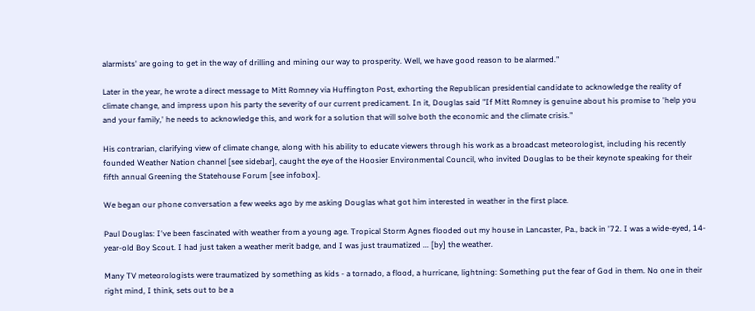alarmists' are going to get in the way of drilling and mining our way to prosperity. Well, we have good reason to be alarmed."

Later in the year, he wrote a direct message to Mitt Romney via Huffington Post, exhorting the Republican presidential candidate to acknowledge the reality of climate change, and impress upon his party the severity of our current predicament. In it, Douglas said "If Mitt Romney is genuine about his promise to 'help you and your family,' he needs to acknowledge this, and work for a solution that will solve both the economic and the climate crisis."

His contrarian, clarifying view of climate change, along with his ability to educate viewers through his work as a broadcast meteorologist, including his recently founded Weather Nation channel [see sidebar], caught the eye of the Hoosier Environmental Council, who invited Douglas to be their keynote speaking for their fifth annual Greening the Statehouse Forum [see infobox].

We began our phone conversation a few weeks ago by me asking Douglas what got him interested in weather in the first place.

Paul Douglas: I've been fascinated with weather from a young age. Tropical Storm Agnes flooded out my house in Lancaster, Pa., back in '72. I was a wide-eyed, 14-year-old Boy Scout. I had just taken a weather merit badge, and I was just traumatized ... [by] the weather.

Many TV meteorologists were traumatized by something as kids - a tornado, a flood, a hurricane, lightning: Something put the fear of God in them. No one in their right mind, I think, sets out to be a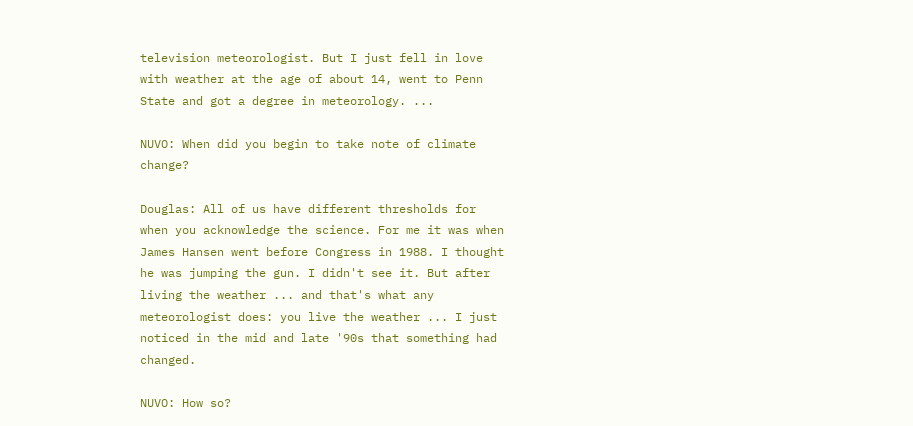television meteorologist. But I just fell in love with weather at the age of about 14, went to Penn State and got a degree in meteorology. ...

NUVO: When did you begin to take note of climate change?

Douglas: All of us have different thresholds for when you acknowledge the science. For me it was when James Hansen went before Congress in 1988. I thought he was jumping the gun. I didn't see it. But after living the weather ... and that's what any meteorologist does: you live the weather ... I just noticed in the mid and late '90s that something had changed.

NUVO: How so?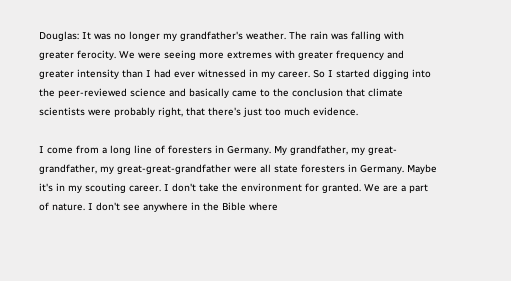Douglas: It was no longer my grandfather's weather. The rain was falling with greater ferocity. We were seeing more extremes with greater frequency and greater intensity than I had ever witnessed in my career. So I started digging into the peer-reviewed science and basically came to the conclusion that climate scientists were probably right, that there's just too much evidence.

I come from a long line of foresters in Germany. My grandfather, my great-grandfather, my great-great-grandfather were all state foresters in Germany. Maybe it's in my scouting career. I don't take the environment for granted. We are a part of nature. I don't see anywhere in the Bible where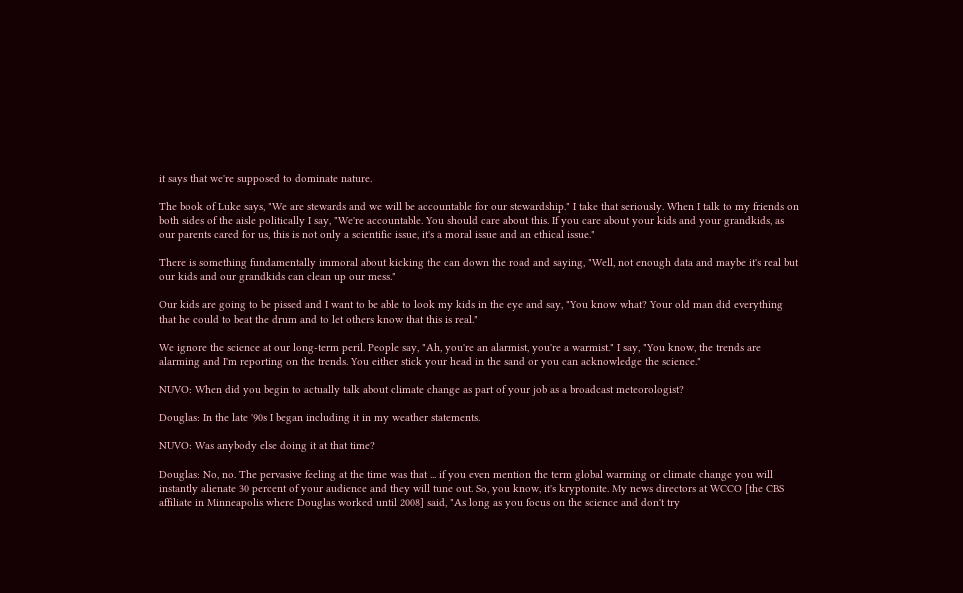it says that we're supposed to dominate nature.

The book of Luke says, "We are stewards and we will be accountable for our stewardship." I take that seriously. When I talk to my friends on both sides of the aisle politically I say, "We're accountable. You should care about this. If you care about your kids and your grandkids, as our parents cared for us, this is not only a scientific issue, it's a moral issue and an ethical issue."

There is something fundamentally immoral about kicking the can down the road and saying, "Well, not enough data and maybe it's real but our kids and our grandkids can clean up our mess."

Our kids are going to be pissed and I want to be able to look my kids in the eye and say, "You know what? Your old man did everything that he could to beat the drum and to let others know that this is real."

We ignore the science at our long-term peril. People say, "Ah, you're an alarmist, you're a warmist." I say, "You know, the trends are alarming and I'm reporting on the trends. You either stick your head in the sand or you can acknowledge the science."

NUVO: When did you begin to actually talk about climate change as part of your job as a broadcast meteorologist?

Douglas: In the late '90s I began including it in my weather statements.

NUVO: Was anybody else doing it at that time?

Douglas: No, no. The pervasive feeling at the time was that ... if you even mention the term global warming or climate change you will instantly alienate 30 percent of your audience and they will tune out. So, you know, it's kryptonite. My news directors at WCCO [the CBS affiliate in Minneapolis where Douglas worked until 2008] said, "As long as you focus on the science and don't try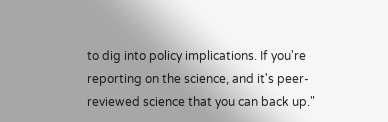to dig into policy implications. If you're reporting on the science, and it's peer-reviewed science that you can back up."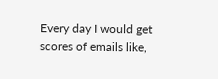Every day I would get scores of emails like,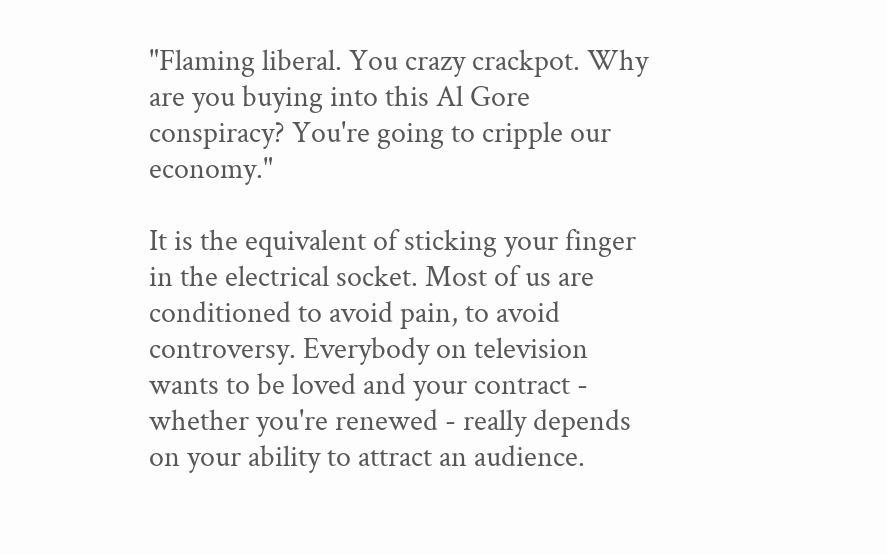"Flaming liberal. You crazy crackpot. Why are you buying into this Al Gore conspiracy? You're going to cripple our economy."

It is the equivalent of sticking your finger in the electrical socket. Most of us are conditioned to avoid pain, to avoid controversy. Everybody on television wants to be loved and your contract - whether you're renewed - really depends on your ability to attract an audience.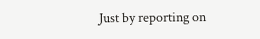Just by reporting on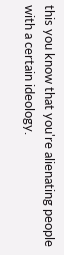this you know that you're alienating people with a certain ideology.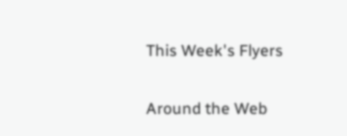This Week's Flyers

Around the Web